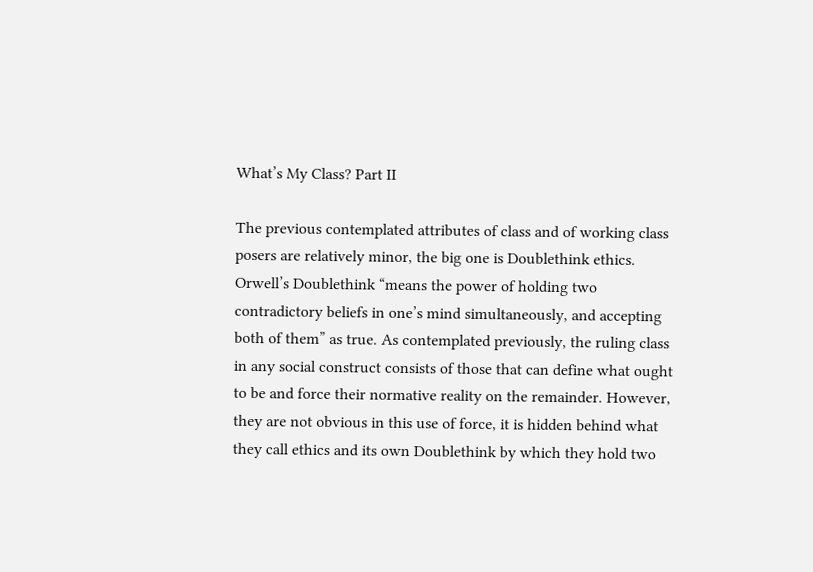What’s My Class? Part II

The previous contemplated attributes of class and of working class posers are relatively minor, the big one is Doublethink ethics. Orwell’s Doublethink “means the power of holding two contradictory beliefs in one’s mind simultaneously, and accepting both of them” as true. As contemplated previously, the ruling class in any social construct consists of those that can define what ought to be and force their normative reality on the remainder. However, they are not obvious in this use of force, it is hidden behind what they call ethics and its own Doublethink by which they hold two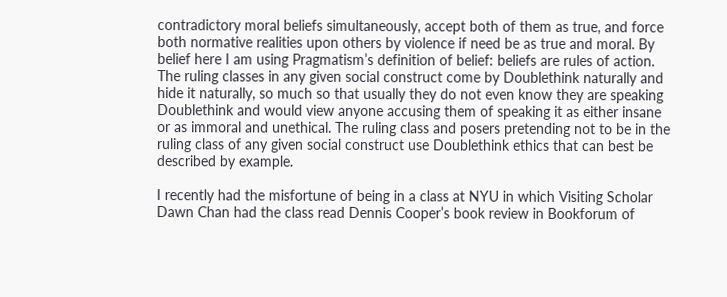contradictory moral beliefs simultaneously, accept both of them as true, and force both normative realities upon others by violence if need be as true and moral. By belief here I am using Pragmatism’s definition of belief: beliefs are rules of action. The ruling classes in any given social construct come by Doublethink naturally and hide it naturally, so much so that usually they do not even know they are speaking Doublethink and would view anyone accusing them of speaking it as either insane or as immoral and unethical. The ruling class and posers pretending not to be in the ruling class of any given social construct use Doublethink ethics that can best be described by example.

I recently had the misfortune of being in a class at NYU in which Visiting Scholar Dawn Chan had the class read Dennis Cooper’s book review in Bookforum of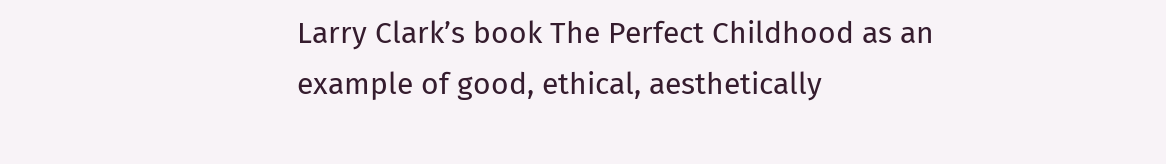Larry Clark’s book The Perfect Childhood as an example of good, ethical, aesthetically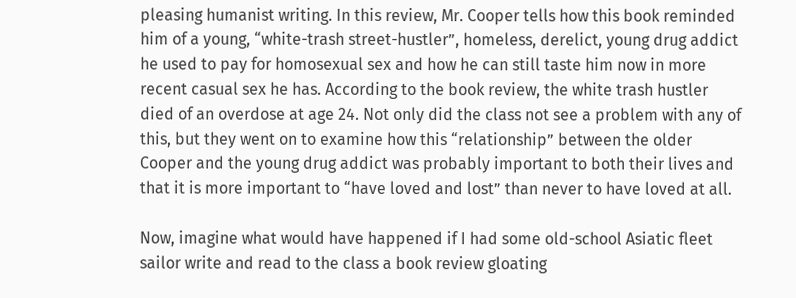pleasing humanist writing. In this review, Mr. Cooper tells how this book reminded him of a young, “white-trash street-hustler”, homeless, derelict, young drug addict he used to pay for homosexual sex and how he can still taste him now in more recent casual sex he has. According to the book review, the white trash hustler died of an overdose at age 24. Not only did the class not see a problem with any of this, but they went on to examine how this “relationship” between the older Cooper and the young drug addict was probably important to both their lives and that it is more important to “have loved and lost” than never to have loved at all.

Now, imagine what would have happened if I had some old-school Asiatic fleet sailor write and read to the class a book review gloating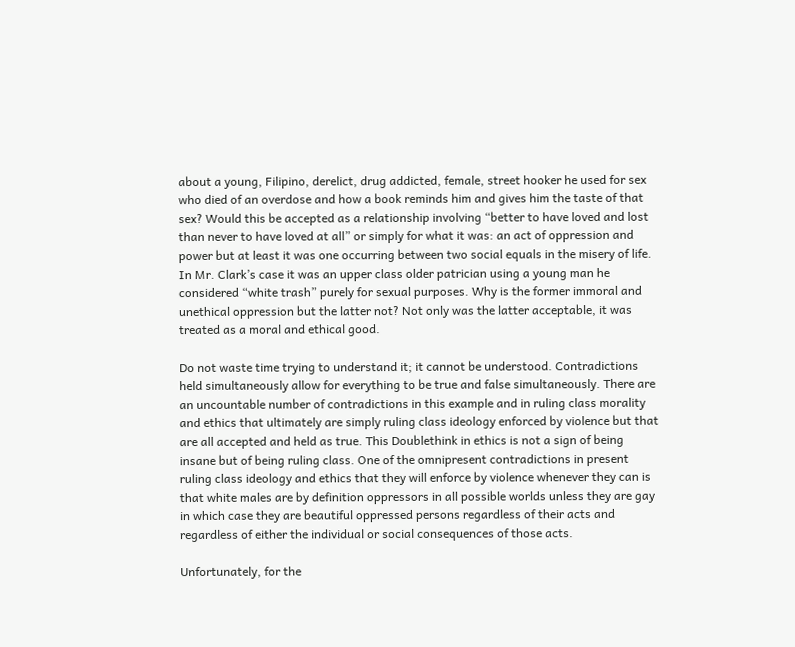about a young, Filipino, derelict, drug addicted, female, street hooker he used for sex who died of an overdose and how a book reminds him and gives him the taste of that sex? Would this be accepted as a relationship involving “better to have loved and lost than never to have loved at all” or simply for what it was: an act of oppression and power but at least it was one occurring between two social equals in the misery of life. In Mr. Clark’s case it was an upper class older patrician using a young man he considered “white trash” purely for sexual purposes. Why is the former immoral and unethical oppression but the latter not? Not only was the latter acceptable, it was treated as a moral and ethical good.

Do not waste time trying to understand it; it cannot be understood. Contradictions held simultaneously allow for everything to be true and false simultaneously. There are an uncountable number of contradictions in this example and in ruling class morality and ethics that ultimately are simply ruling class ideology enforced by violence but that are all accepted and held as true. This Doublethink in ethics is not a sign of being insane but of being ruling class. One of the omnipresent contradictions in present ruling class ideology and ethics that they will enforce by violence whenever they can is that white males are by definition oppressors in all possible worlds unless they are gay in which case they are beautiful oppressed persons regardless of their acts and regardless of either the individual or social consequences of those acts.

Unfortunately, for the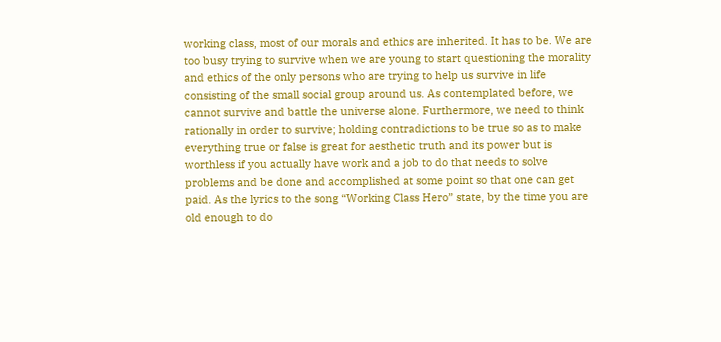working class, most of our morals and ethics are inherited. It has to be. We are too busy trying to survive when we are young to start questioning the morality and ethics of the only persons who are trying to help us survive in life consisting of the small social group around us. As contemplated before, we cannot survive and battle the universe alone. Furthermore, we need to think rationally in order to survive; holding contradictions to be true so as to make everything true or false is great for aesthetic truth and its power but is worthless if you actually have work and a job to do that needs to solve problems and be done and accomplished at some point so that one can get paid. As the lyrics to the song “Working Class Hero” state, by the time you are old enough to do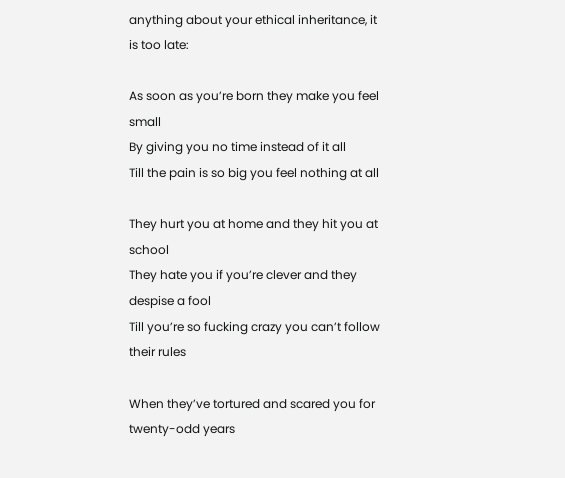anything about your ethical inheritance, it is too late:

As soon as you’re born they make you feel small
By giving you no time instead of it all
Till the pain is so big you feel nothing at all

They hurt you at home and they hit you at school
They hate you if you’re clever and they despise a fool
Till you’re so fucking crazy you can’t follow their rules

When they’ve tortured and scared you for twenty-odd years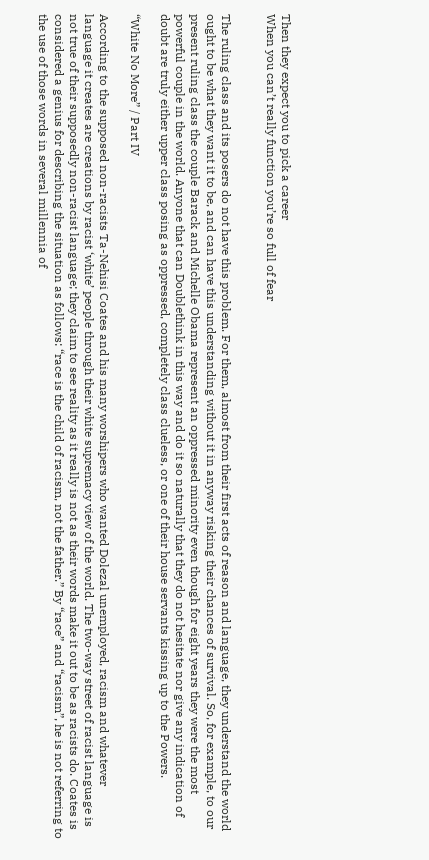Then they expect you to pick a career
When you can’t really function you’re so full of fear


The ruling class and its posers do not have this problem. For them, almost from their first acts of reason and language, they understand the world ought to be what they want it to be, and can have this understanding without it in anyway risking their chances of survival. So, for example, to our present ruling class the couple Barack and Michelle Obama represent an oppressed minority even though for eight years they were the most powerful couple in the world. Anyone that can Doublethink in this way and do it so naturally that they do not hesitate nor give any indication of doubt are truly either upper class posing as oppressed, completely class clueless, or one of their house servants kissing up to the Powers.

“White No More” / Part IV

According to the supposed non-racists Ta-Nehisi Coates and his many worshipers who wanted Dolezal unemployed, racism and whatever language it creates are creations by racist ‘white’ people through their white supremacy view of the world. The two-way street of racist language is not true of their supposedly non-racist language; they claim to see reality as it really is not as their words make it out to be as racists do. Coates is considered a genius for describing the situation as follows: “race is the child of racism, not the father.” By “race” and “racism”, he is not referring to the use of those words in several millennia of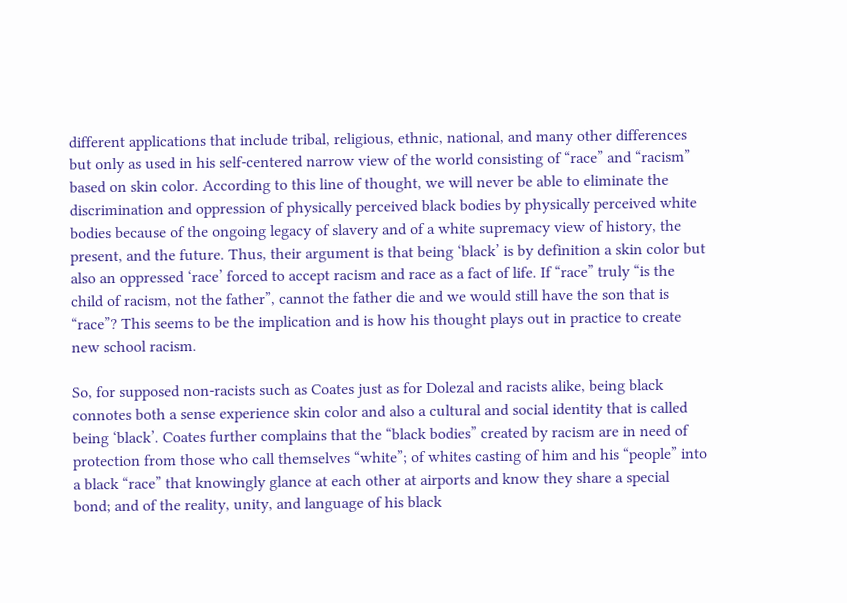different applications that include tribal, religious, ethnic, national, and many other differences but only as used in his self-centered narrow view of the world consisting of “race” and “racism” based on skin color. According to this line of thought, we will never be able to eliminate the discrimination and oppression of physically perceived black bodies by physically perceived white bodies because of the ongoing legacy of slavery and of a white supremacy view of history, the present, and the future. Thus, their argument is that being ‘black’ is by definition a skin color but also an oppressed ‘race’ forced to accept racism and race as a fact of life. If “race” truly “is the child of racism, not the father”, cannot the father die and we would still have the son that is “race”? This seems to be the implication and is how his thought plays out in practice to create new school racism.

So, for supposed non-racists such as Coates just as for Dolezal and racists alike, being black connotes both a sense experience skin color and also a cultural and social identity that is called being ‘black’. Coates further complains that the “black bodies” created by racism are in need of protection from those who call themselves “white”; of whites casting of him and his “people” into a black “race” that knowingly glance at each other at airports and know they share a special bond; and of the reality, unity, and language of his black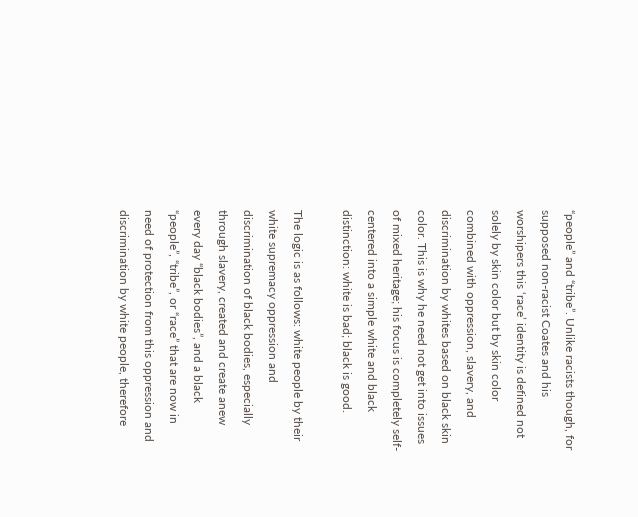“people” and “tribe”. Unlike racists though, for supposed non-racist Coates and his worshipers this ‘race’ identity is defined not solely by skin color but by skin color combined with oppression, slavery, and discrimination by whites based on black skin color. This is why he need not get into issues of mixed heritage; his focus is completely self-centered into a simple white and black distinction: white is bad; black is good.

The logic is as follows: white people by their white supremacy oppression and discrimination of black bodies, especially through slavery, created and create anew every day “black bodies”, and a black “people”, “tribe”, or “race” that are now in need of protection from this oppression and discrimination by white people, therefore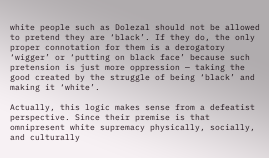white people such as Dolezal should not be allowed to pretend they are ‘black’. If they do, the only proper connotation for them is a derogatory ‘wigger’ or ‘putting on black face’ because such pretension is just more oppression — taking the good created by the struggle of being ‘black’ and making it ‘white’.

Actually, this logic makes sense from a defeatist perspective. Since their premise is that omnipresent white supremacy physically, socially, and culturally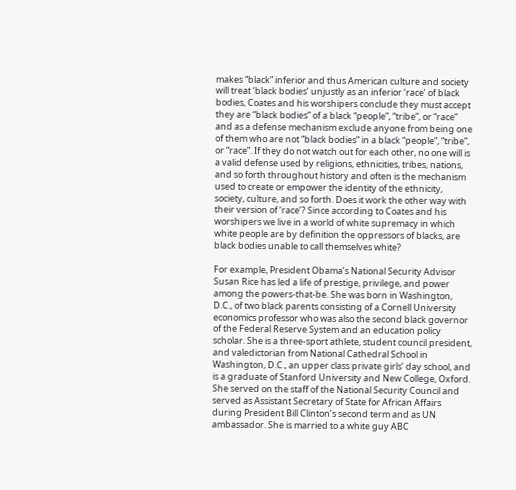makes “black” inferior and thus American culture and society will treat ‘black bodies’ unjustly as an inferior ‘race’ of black bodies, Coates and his worshipers conclude they must accept they are “black bodies” of a black “people”, “tribe”, or “race” and as a defense mechanism exclude anyone from being one of them who are not “black bodies” in a black “people”, “tribe”, or “race”. If they do not watch out for each other, no one will is a valid defense used by religions, ethnicities, tribes, nations, and so forth throughout history and often is the mechanism used to create or empower the identity of the ethnicity, society, culture, and so forth. Does it work the other way with their version of ‘race’? Since according to Coates and his worshipers we live in a world of white supremacy in which white people are by definition the oppressors of blacks, are black bodies unable to call themselves white?

For example, President Obama’s National Security Advisor Susan Rice has led a life of prestige, privilege, and power among the powers-that-be. She was born in Washington, D.C., of two black parents consisting of a Cornell University economics professor who was also the second black governor of the Federal Reserve System and an education policy scholar. She is a three-sport athlete, student council president, and valedictorian from National Cathedral School in Washington, D.C., an upper class private girls’ day school, and is a graduate of Stanford University and New College, Oxford. She served on the staff of the National Security Council and served as Assistant Secretary of State for African Affairs during President Bill Clinton’s second term and as UN ambassador. She is married to a white guy ABC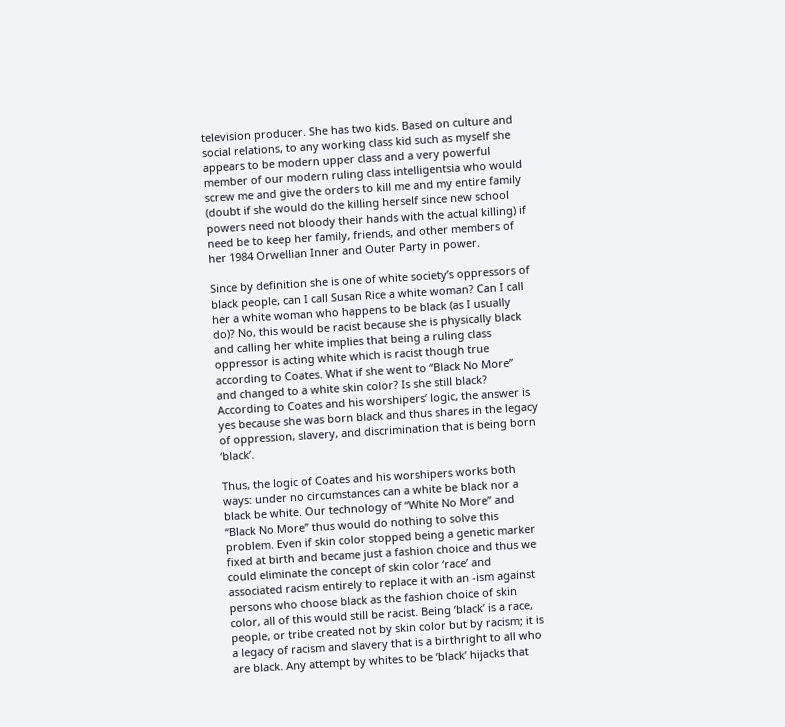television producer. She has two kids. Based on culture and social relations, to any working class kid such as myself she appears to be modern upper class and a very powerful member of our modern ruling class intelligentsia who would screw me and give the orders to kill me and my entire family (doubt if she would do the killing herself since new school powers need not bloody their hands with the actual killing) if need be to keep her family, friends, and other members of her 1984 Orwellian Inner and Outer Party in power.

Since by definition she is one of white society’s oppressors of black people, can I call Susan Rice a white woman? Can I call her a white woman who happens to be black (as I usually do)? No, this would be racist because she is physically black and calling her white implies that being a ruling class oppressor is acting white which is racist though true according to Coates. What if she went to “Black No More” and changed to a white skin color? Is she still black? According to Coates and his worshipers’ logic, the answer is yes because she was born black and thus shares in the legacy of oppression, slavery, and discrimination that is being born ‘black’.

Thus, the logic of Coates and his worshipers works both ways: under no circumstances can a white be black nor a black be white. Our technology of “White No More” and “Black No More” thus would do nothing to solve this problem. Even if skin color stopped being a genetic marker fixed at birth and became just a fashion choice and thus we could eliminate the concept of skin color ‘race’ and associated racism entirely to replace it with an -ism against persons who choose black as the fashion choice of skin color, all of this would still be racist. Being ‘black’ is a race, people, or tribe created not by skin color but by racism; it is a legacy of racism and slavery that is a birthright to all who are black. Any attempt by whites to be ‘black’ hijacks that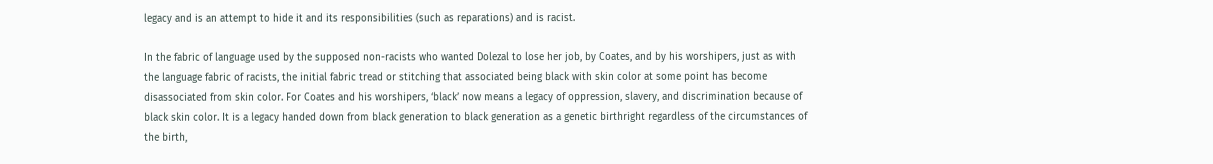legacy and is an attempt to hide it and its responsibilities (such as reparations) and is racist.

In the fabric of language used by the supposed non-racists who wanted Dolezal to lose her job, by Coates, and by his worshipers, just as with the language fabric of racists, the initial fabric tread or stitching that associated being black with skin color at some point has become disassociated from skin color. For Coates and his worshipers, ‘black’ now means a legacy of oppression, slavery, and discrimination because of black skin color. It is a legacy handed down from black generation to black generation as a genetic birthright regardless of the circumstances of the birth,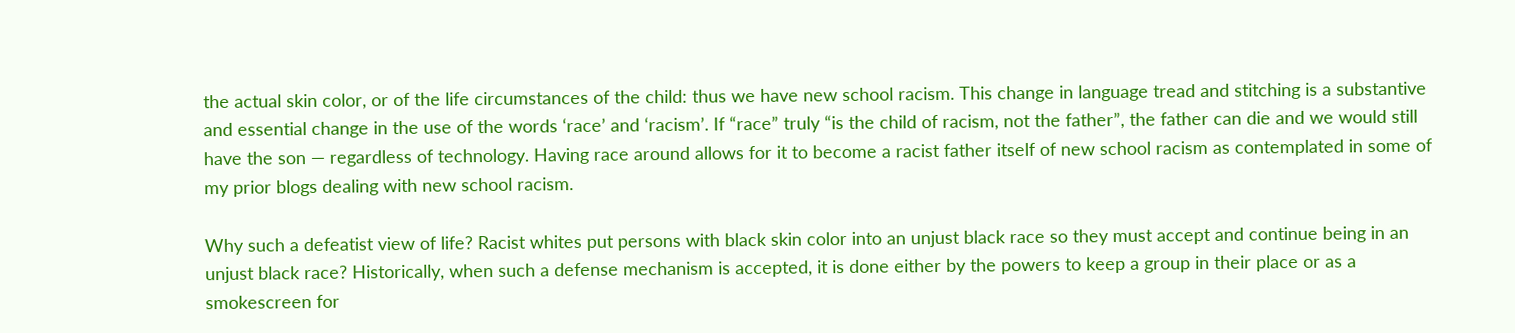the actual skin color, or of the life circumstances of the child: thus we have new school racism. This change in language tread and stitching is a substantive and essential change in the use of the words ‘race’ and ‘racism’. If “race” truly “is the child of racism, not the father”, the father can die and we would still have the son — regardless of technology. Having race around allows for it to become a racist father itself of new school racism as contemplated in some of my prior blogs dealing with new school racism.

Why such a defeatist view of life? Racist whites put persons with black skin color into an unjust black race so they must accept and continue being in an unjust black race? Historically, when such a defense mechanism is accepted, it is done either by the powers to keep a group in their place or as a smokescreen for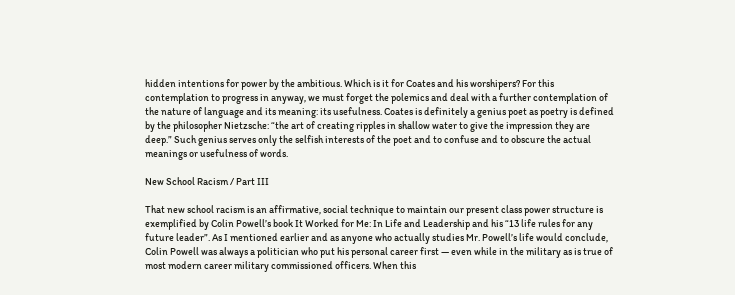hidden intentions for power by the ambitious. Which is it for Coates and his worshipers? For this contemplation to progress in anyway, we must forget the polemics and deal with a further contemplation of the nature of language and its meaning: its usefulness. Coates is definitely a genius poet as poetry is defined by the philosopher Nietzsche: “the art of creating ripples in shallow water to give the impression they are deep.” Such genius serves only the selfish interests of the poet and to confuse and to obscure the actual meanings or usefulness of words.

New School Racism / Part III

That new school racism is an affirmative, social technique to maintain our present class power structure is exemplified by Colin Powell’s book It Worked for Me: In Life and Leadership and his “13 life rules for any future leader”. As I mentioned earlier and as anyone who actually studies Mr. Powell’s life would conclude, Colin Powell was always a politician who put his personal career first — even while in the military as is true of most modern career military commissioned officers. When this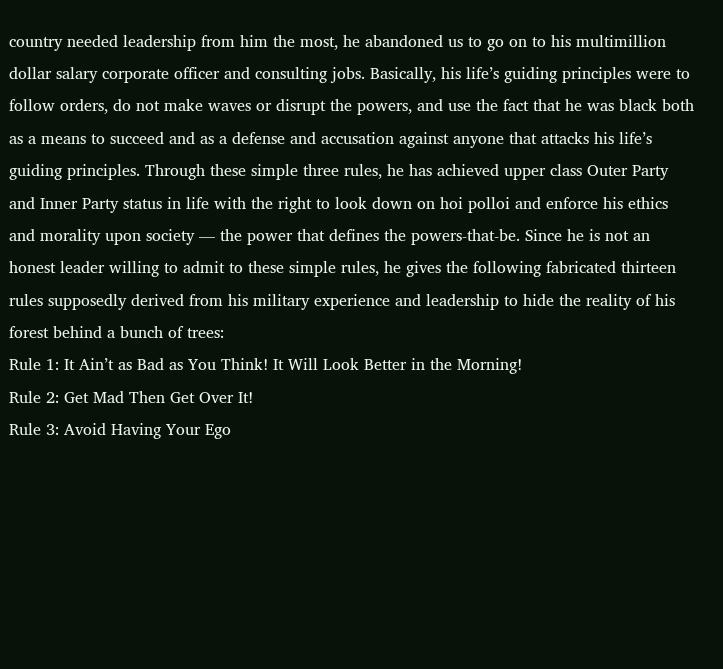country needed leadership from him the most, he abandoned us to go on to his multimillion dollar salary corporate officer and consulting jobs. Basically, his life’s guiding principles were to follow orders, do not make waves or disrupt the powers, and use the fact that he was black both as a means to succeed and as a defense and accusation against anyone that attacks his life’s guiding principles. Through these simple three rules, he has achieved upper class Outer Party and Inner Party status in life with the right to look down on hoi polloi and enforce his ethics and morality upon society — the power that defines the powers-that-be. Since he is not an honest leader willing to admit to these simple rules, he gives the following fabricated thirteen rules supposedly derived from his military experience and leadership to hide the reality of his forest behind a bunch of trees:
Rule 1: It Ain’t as Bad as You Think! It Will Look Better in the Morning!
Rule 2: Get Mad Then Get Over It!
Rule 3: Avoid Having Your Ego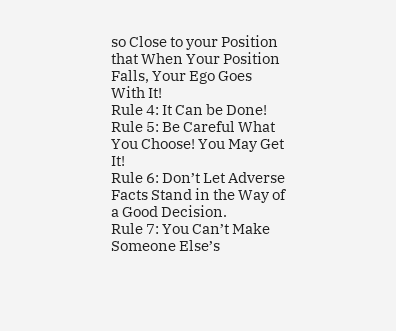so Close to your Position that When Your Position Falls, Your Ego Goes With It!
Rule 4: It Can be Done!
Rule 5: Be Careful What You Choose! You May Get It!
Rule 6: Don’t Let Adverse Facts Stand in the Way of a Good Decision.
Rule 7: You Can’t Make Someone Else’s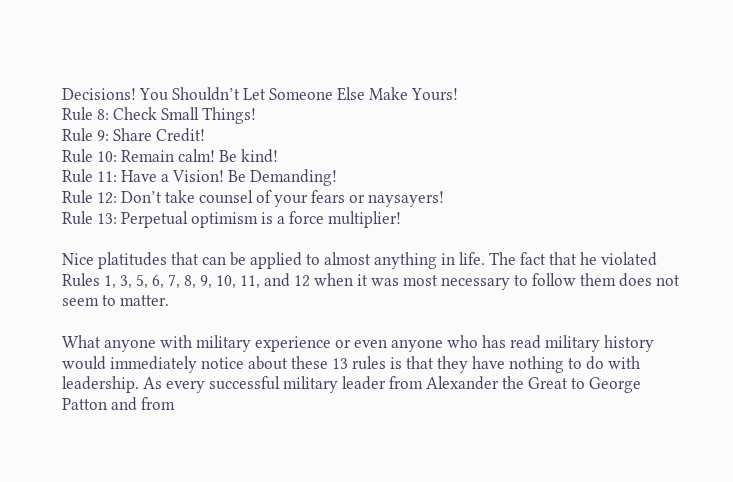Decisions! You Shouldn’t Let Someone Else Make Yours!
Rule 8: Check Small Things!
Rule 9: Share Credit!
Rule 10: Remain calm! Be kind!
Rule 11: Have a Vision! Be Demanding!
Rule 12: Don’t take counsel of your fears or naysayers!
Rule 13: Perpetual optimism is a force multiplier!

Nice platitudes that can be applied to almost anything in life. The fact that he violated Rules 1, 3, 5, 6, 7, 8, 9, 10, 11, and 12 when it was most necessary to follow them does not seem to matter.

What anyone with military experience or even anyone who has read military history would immediately notice about these 13 rules is that they have nothing to do with leadership. As every successful military leader from Alexander the Great to George Patton and from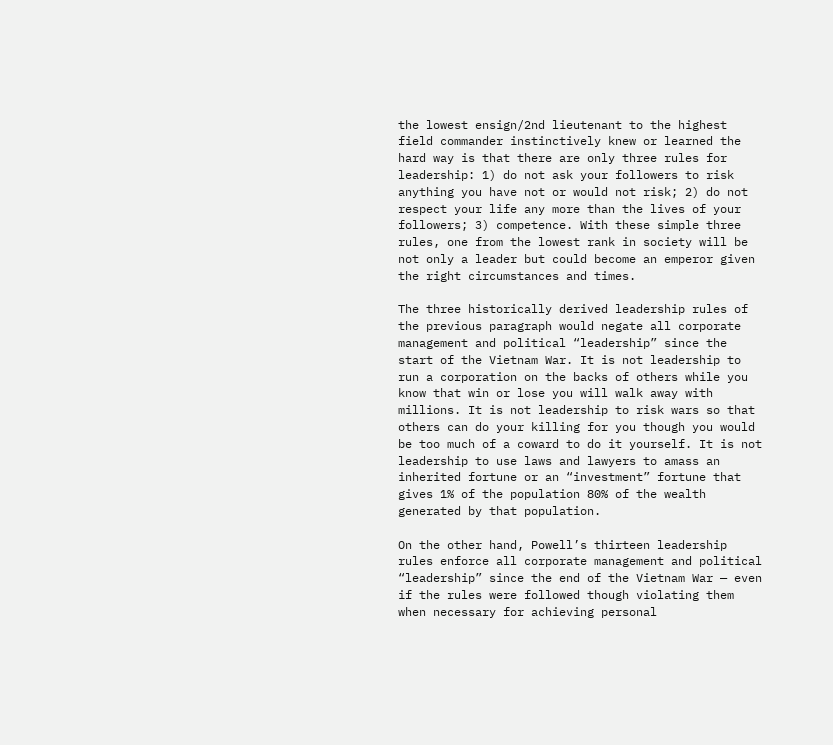the lowest ensign/2nd lieutenant to the highest field commander instinctively knew or learned the hard way is that there are only three rules for leadership: 1) do not ask your followers to risk anything you have not or would not risk; 2) do not respect your life any more than the lives of your followers; 3) competence. With these simple three rules, one from the lowest rank in society will be not only a leader but could become an emperor given the right circumstances and times.

The three historically derived leadership rules of the previous paragraph would negate all corporate management and political “leadership” since the start of the Vietnam War. It is not leadership to run a corporation on the backs of others while you know that win or lose you will walk away with millions. It is not leadership to risk wars so that others can do your killing for you though you would be too much of a coward to do it yourself. It is not leadership to use laws and lawyers to amass an inherited fortune or an “investment” fortune that gives 1% of the population 80% of the wealth generated by that population.

On the other hand, Powell’s thirteen leadership rules enforce all corporate management and political “leadership” since the end of the Vietnam War — even if the rules were followed though violating them when necessary for achieving personal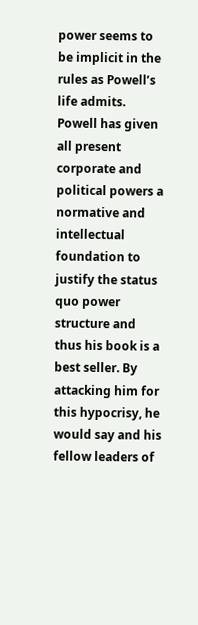power seems to be implicit in the rules as Powell’s life admits. Powell has given all present corporate and political powers a normative and intellectual foundation to justify the status quo power structure and thus his book is a best seller. By attacking him for this hypocrisy, he would say and his fellow leaders of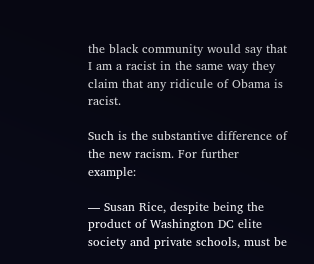the black community would say that I am a racist in the same way they claim that any ridicule of Obama is racist.

Such is the substantive difference of the new racism. For further example:

— Susan Rice, despite being the product of Washington DC elite society and private schools, must be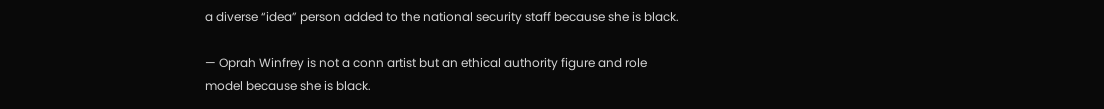a diverse “idea” person added to the national security staff because she is black.

— Oprah Winfrey is not a conn artist but an ethical authority figure and role model because she is black.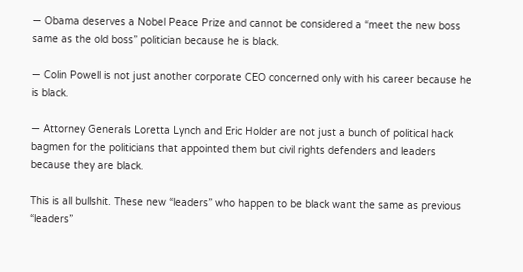— Obama deserves a Nobel Peace Prize and cannot be considered a “meet the new boss same as the old boss” politician because he is black.

— Colin Powell is not just another corporate CEO concerned only with his career because he is black.

— Attorney Generals Loretta Lynch and Eric Holder are not just a bunch of political hack bagmen for the politicians that appointed them but civil rights defenders and leaders because they are black.

This is all bullshit. These new “leaders” who happen to be black want the same as previous “leaders”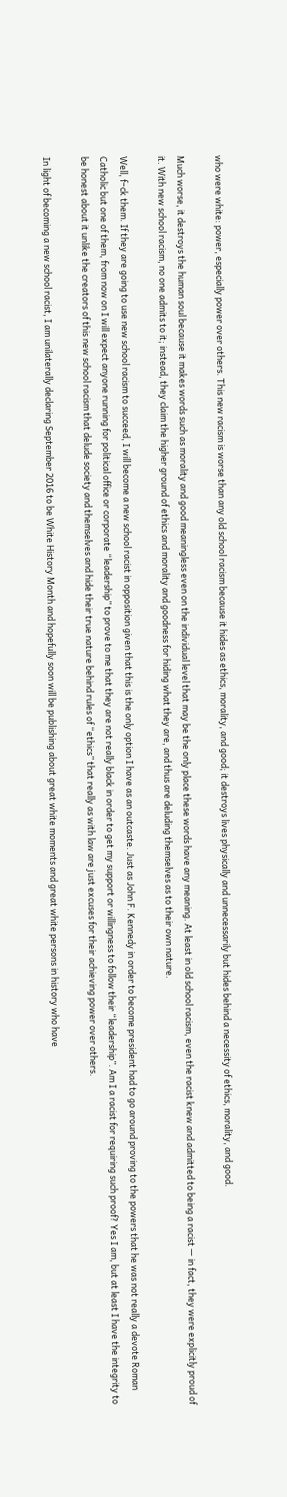who were white: power, especially power over others. This new racism is worse than any old school racism because it hides as ethics, morality, and good; it destroys lives physically and unnecessarily but hides behind a necessity of ethics, morality, and good.

Much worse, it destroys the human soul because it makes words such as morality and good meaningless even on the individual level that may be the only place these words have any meaning. At least in old school racism, even the racist knew and admitted to being a racist — in fact, they were explicitly proud of it. With new school racism, no one admits to it; instead, they claim the higher ground of ethics and morality and goodness for hiding what they are, and thus are deluding themselves as to their own nature.

Well, f–ck them. If they are going to use new school racism to succeed, I will become a new school racist in opposition given that this is the only option I have as an outcaste. Just as John F. Kennedy in order to become president had to go around proving to the powers that he was not really a devote Roman Catholic but one of them, from now on I will expect anyone running for political office or corporate “leadership” to prove to me that they are not really black in order to get my support or willingness to follow their “leadership”. Am I a racist for requiring such proof? Yes I am, but at least I have the integrity to be honest about it unlike the creators of this new school racism that delude society and themselves and hide their true nature behind rules of “ethics” that really as with law are just excuses for their achieving power over others.

In light of becoming a new school racist, I am unilaterally declaring September 2016 to be White History Month and hopefully soon will be publishing about great white moments and great white persons in history who have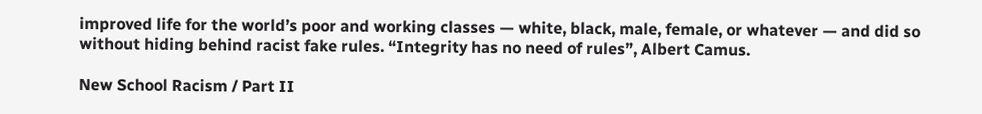improved life for the world’s poor and working classes — white, black, male, female, or whatever — and did so without hiding behind racist fake rules. “Integrity has no need of rules”, Albert Camus.

New School Racism / Part II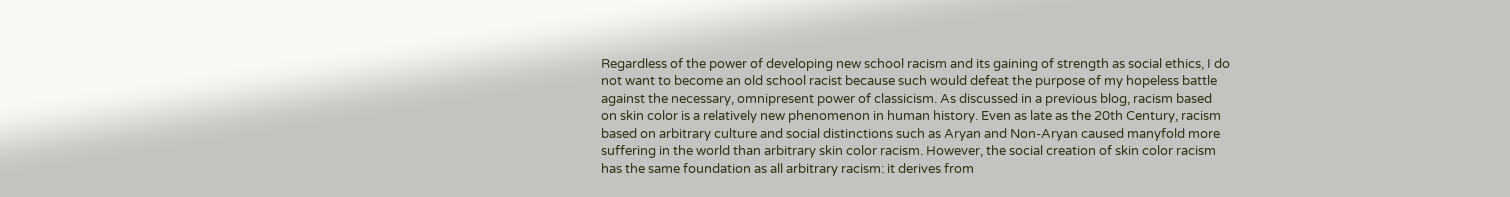Regardless of the power of developing new school racism and its gaining of strength as social ethics, I do not want to become an old school racist because such would defeat the purpose of my hopeless battle against the necessary, omnipresent power of classicism. As discussed in a previous blog, racism based on skin color is a relatively new phenomenon in human history. Even as late as the 20th Century, racism based on arbitrary culture and social distinctions such as Aryan and Non-Aryan caused manyfold more suffering in the world than arbitrary skin color racism. However, the social creation of skin color racism has the same foundation as all arbitrary racism: it derives from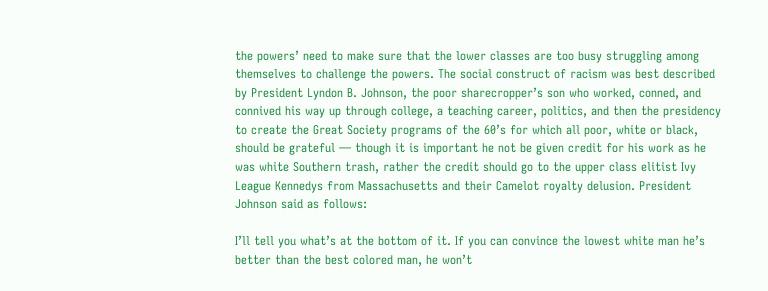the powers’ need to make sure that the lower classes are too busy struggling among themselves to challenge the powers. The social construct of racism was best described by President Lyndon B. Johnson, the poor sharecropper’s son who worked, conned, and connived his way up through college, a teaching career, politics, and then the presidency to create the Great Society programs of the 60’s for which all poor, white or black, should be grateful — though it is important he not be given credit for his work as he was white Southern trash, rather the credit should go to the upper class elitist Ivy League Kennedys from Massachusetts and their Camelot royalty delusion. President Johnson said as follows:

I’ll tell you what’s at the bottom of it. If you can convince the lowest white man he’s better than the best colored man, he won’t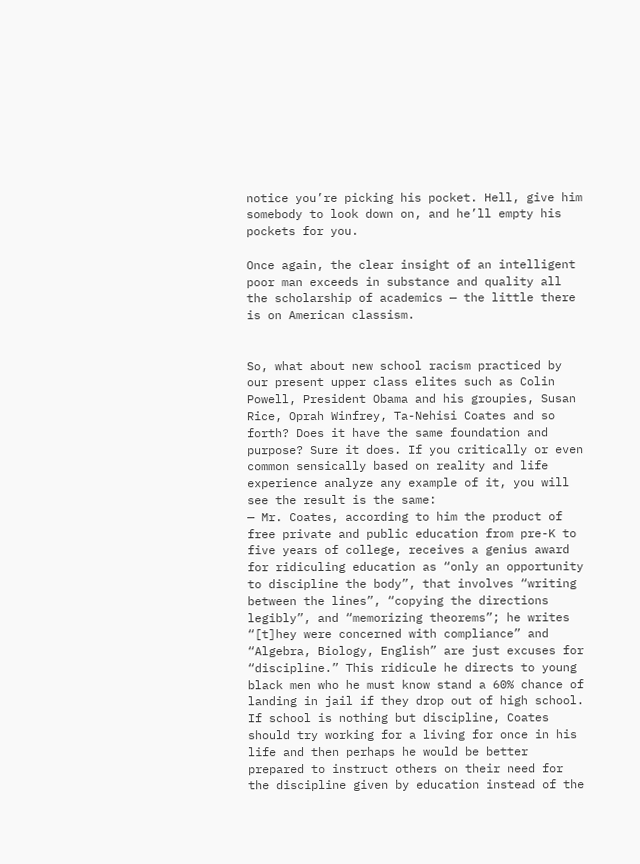notice you’re picking his pocket. Hell, give him somebody to look down on, and he’ll empty his pockets for you.

Once again, the clear insight of an intelligent poor man exceeds in substance and quality all the scholarship of academics — the little there is on American classism.


So, what about new school racism practiced by our present upper class elites such as Colin Powell, President Obama and his groupies, Susan Rice, Oprah Winfrey, Ta-Nehisi Coates and so forth? Does it have the same foundation and purpose? Sure it does. If you critically or even common sensically based on reality and life experience analyze any example of it, you will see the result is the same:
— Mr. Coates, according to him the product of free private and public education from pre-K to five years of college, receives a genius award for ridiculing education as “only an opportunity to discipline the body”, that involves “writing between the lines”, “copying the directions legibly”, and “memorizing theorems”; he writes “[t]hey were concerned with compliance” and “Algebra, Biology, English” are just excuses for “discipline.” This ridicule he directs to young black men who he must know stand a 60% chance of landing in jail if they drop out of high school. If school is nothing but discipline, Coates should try working for a living for once in his life and then perhaps he would be better prepared to instruct others on their need for the discipline given by education instead of the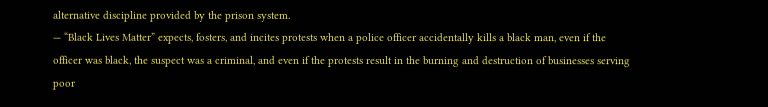alternative discipline provided by the prison system.
— “Black Lives Matter” expects, fosters, and incites protests when a police officer accidentally kills a black man, even if the officer was black, the suspect was a criminal, and even if the protests result in the burning and destruction of businesses serving poor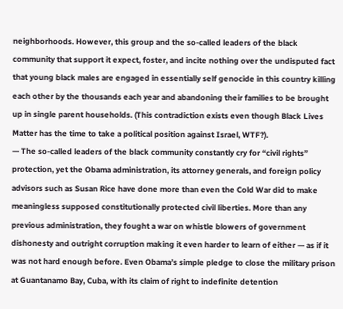neighborhoods. However, this group and the so-called leaders of the black community that support it expect, foster, and incite nothing over the undisputed fact that young black males are engaged in essentially self genocide in this country killing each other by the thousands each year and abandoning their families to be brought up in single parent households. (This contradiction exists even though Black Lives Matter has the time to take a political position against Israel, WTF?).
— The so-called leaders of the black community constantly cry for “civil rights” protection, yet the Obama administration, its attorney generals, and foreign policy advisors such as Susan Rice have done more than even the Cold War did to make meaningless supposed constitutionally protected civil liberties. More than any previous administration, they fought a war on whistle blowers of government dishonesty and outright corruption making it even harder to learn of either — as if it was not hard enough before. Even Obama’s simple pledge to close the military prison at Guantanamo Bay, Cuba, with its claim of right to indefinite detention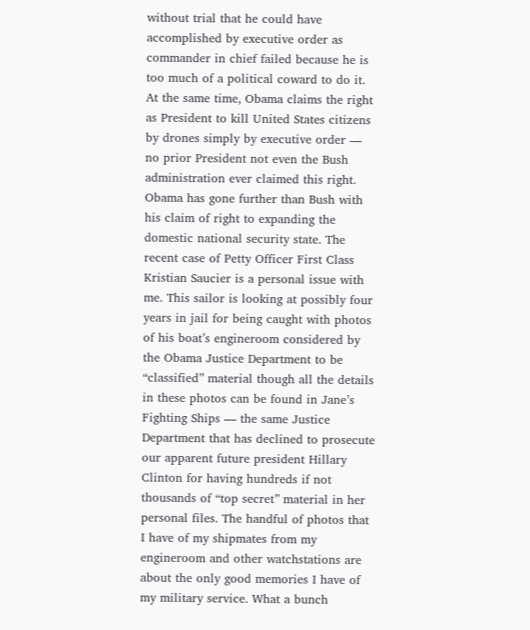without trial that he could have accomplished by executive order as commander in chief failed because he is too much of a political coward to do it. At the same time, Obama claims the right as President to kill United States citizens by drones simply by executive order — no prior President not even the Bush administration ever claimed this right. Obama has gone further than Bush with his claim of right to expanding the domestic national security state. The recent case of Petty Officer First Class Kristian Saucier is a personal issue with me. This sailor is looking at possibly four years in jail for being caught with photos of his boat’s engineroom considered by the Obama Justice Department to be “classified” material though all the details in these photos can be found in Jane’s Fighting Ships — the same Justice Department that has declined to prosecute our apparent future president Hillary Clinton for having hundreds if not thousands of “top secret” material in her personal files. The handful of photos that I have of my shipmates from my engineroom and other watchstations are about the only good memories I have of my military service. What a bunch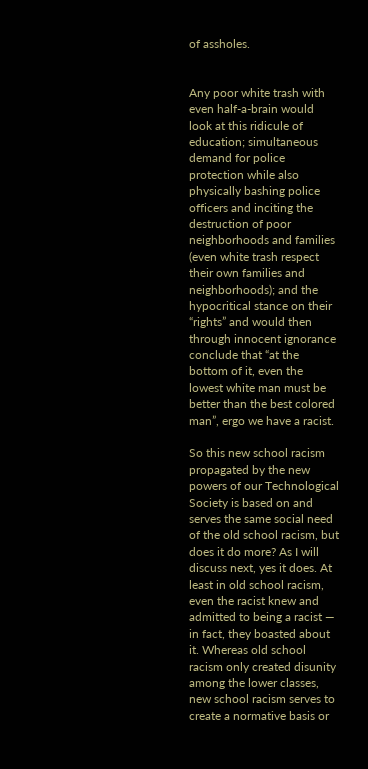of assholes.


Any poor white trash with even half-a-brain would look at this ridicule of education; simultaneous demand for police protection while also physically bashing police officers and inciting the destruction of poor neighborhoods and families (even white trash respect their own families and neighborhoods); and the hypocritical stance on their “rights” and would then through innocent ignorance conclude that “at the bottom of it, even the lowest white man must be better than the best colored man”, ergo we have a racist.

So this new school racism propagated by the new powers of our Technological Society is based on and serves the same social need of the old school racism, but does it do more? As I will discuss next, yes it does. At least in old school racism, even the racist knew and admitted to being a racist — in fact, they boasted about it. Whereas old school racism only created disunity among the lower classes, new school racism serves to create a normative basis or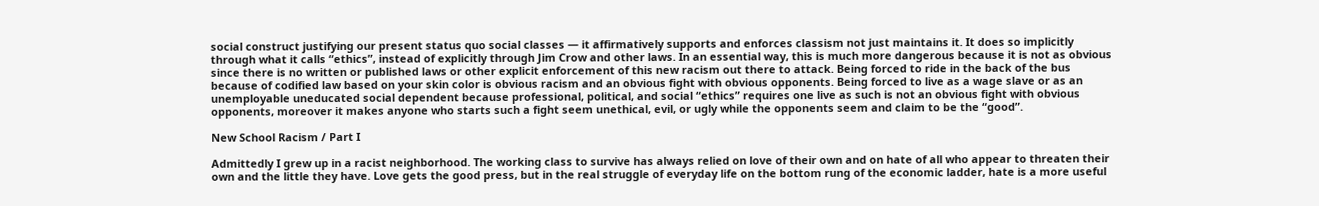social construct justifying our present status quo social classes — it affirmatively supports and enforces classism not just maintains it. It does so implicitly through what it calls “ethics”, instead of explicitly through Jim Crow and other laws. In an essential way, this is much more dangerous because it is not as obvious since there is no written or published laws or other explicit enforcement of this new racism out there to attack. Being forced to ride in the back of the bus because of codified law based on your skin color is obvious racism and an obvious fight with obvious opponents. Being forced to live as a wage slave or as an unemployable uneducated social dependent because professional, political, and social “ethics” requires one live as such is not an obvious fight with obvious opponents, moreover it makes anyone who starts such a fight seem unethical, evil, or ugly while the opponents seem and claim to be the “good”.

New School Racism / Part I

Admittedly I grew up in a racist neighborhood. The working class to survive has always relied on love of their own and on hate of all who appear to threaten their own and the little they have. Love gets the good press, but in the real struggle of everyday life on the bottom rung of the economic ladder, hate is a more useful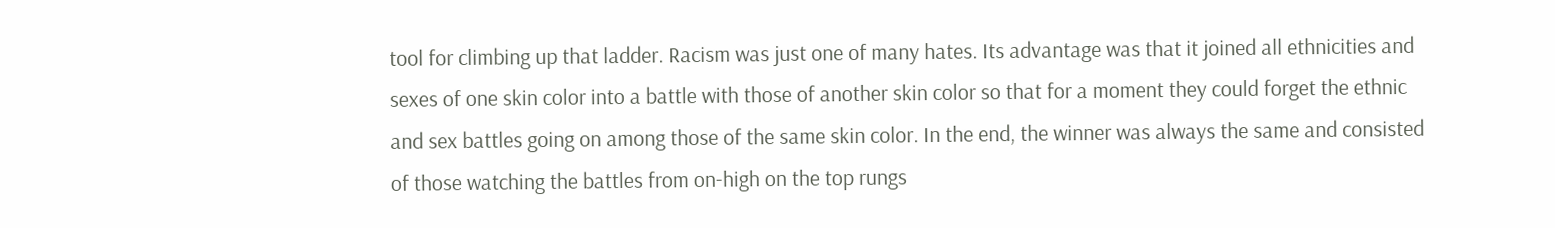tool for climbing up that ladder. Racism was just one of many hates. Its advantage was that it joined all ethnicities and sexes of one skin color into a battle with those of another skin color so that for a moment they could forget the ethnic and sex battles going on among those of the same skin color. In the end, the winner was always the same and consisted of those watching the battles from on-high on the top rungs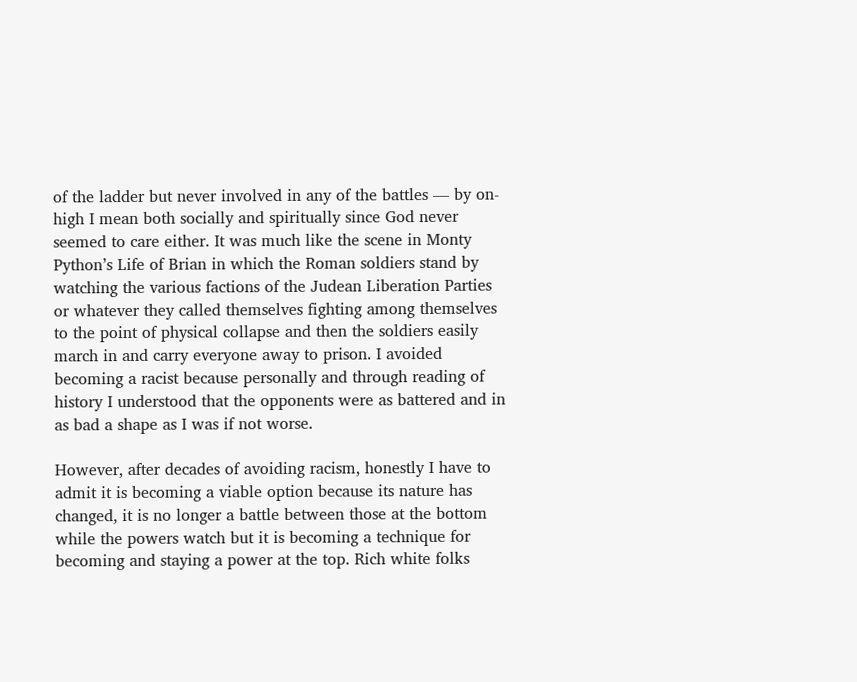of the ladder but never involved in any of the battles — by on-high I mean both socially and spiritually since God never seemed to care either. It was much like the scene in Monty Python’s Life of Brian in which the Roman soldiers stand by watching the various factions of the Judean Liberation Parties or whatever they called themselves fighting among themselves to the point of physical collapse and then the soldiers easily march in and carry everyone away to prison. I avoided becoming a racist because personally and through reading of history I understood that the opponents were as battered and in as bad a shape as I was if not worse.

However, after decades of avoiding racism, honestly I have to admit it is becoming a viable option because its nature has changed, it is no longer a battle between those at the bottom while the powers watch but it is becoming a technique for becoming and staying a power at the top. Rich white folks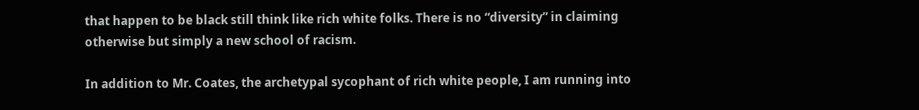that happen to be black still think like rich white folks. There is no “diversity” in claiming otherwise but simply a new school of racism.

In addition to Mr. Coates, the archetypal sycophant of rich white people, I am running into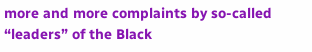more and more complaints by so-called “leaders” of the Black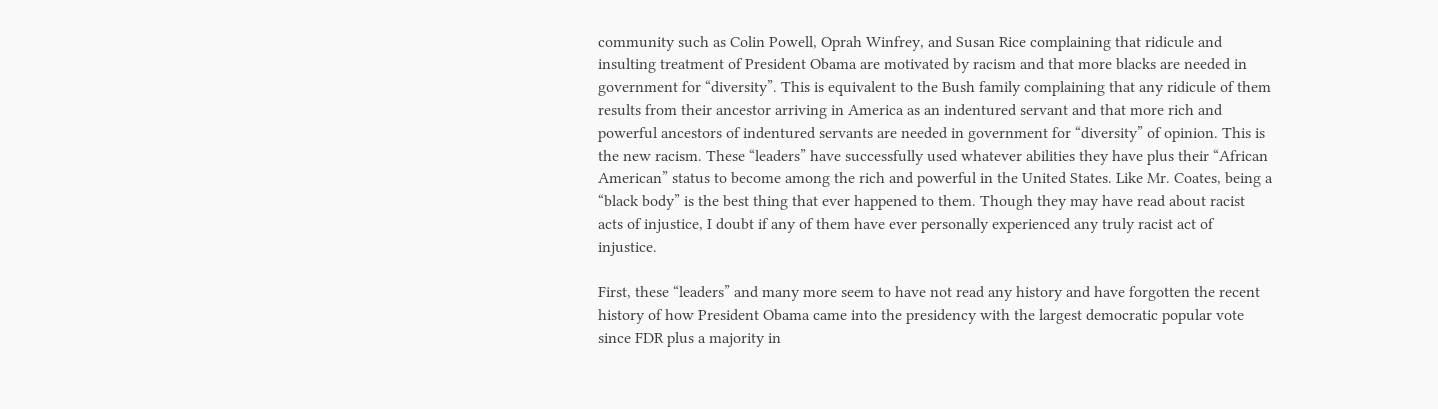community such as Colin Powell, Oprah Winfrey, and Susan Rice complaining that ridicule and insulting treatment of President Obama are motivated by racism and that more blacks are needed in government for “diversity”. This is equivalent to the Bush family complaining that any ridicule of them results from their ancestor arriving in America as an indentured servant and that more rich and powerful ancestors of indentured servants are needed in government for “diversity” of opinion. This is the new racism. These “leaders” have successfully used whatever abilities they have plus their “African American” status to become among the rich and powerful in the United States. Like Mr. Coates, being a “black body” is the best thing that ever happened to them. Though they may have read about racist acts of injustice, I doubt if any of them have ever personally experienced any truly racist act of injustice.

First, these “leaders” and many more seem to have not read any history and have forgotten the recent history of how President Obama came into the presidency with the largest democratic popular vote since FDR plus a majority in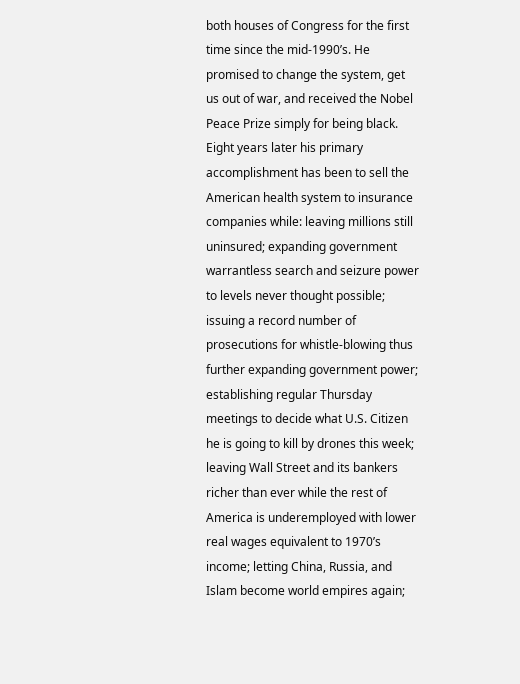both houses of Congress for the first time since the mid-1990’s. He promised to change the system, get us out of war, and received the Nobel Peace Prize simply for being black. Eight years later his primary accomplishment has been to sell the American health system to insurance companies while: leaving millions still uninsured; expanding government warrantless search and seizure power to levels never thought possible; issuing a record number of prosecutions for whistle-blowing thus further expanding government power; establishing regular Thursday meetings to decide what U.S. Citizen he is going to kill by drones this week; leaving Wall Street and its bankers richer than ever while the rest of America is underemployed with lower real wages equivalent to 1970’s income; letting China, Russia, and Islam become world empires again;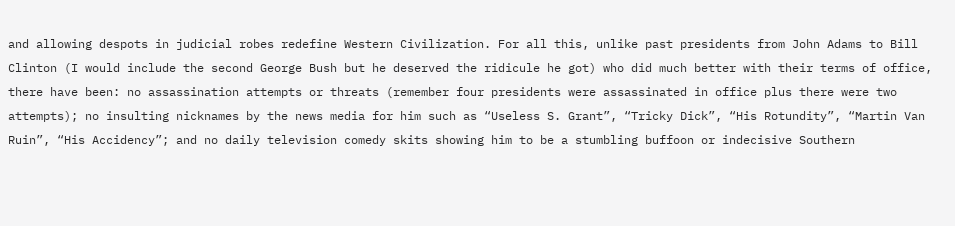and allowing despots in judicial robes redefine Western Civilization. For all this, unlike past presidents from John Adams to Bill Clinton (I would include the second George Bush but he deserved the ridicule he got) who did much better with their terms of office, there have been: no assassination attempts or threats (remember four presidents were assassinated in office plus there were two attempts); no insulting nicknames by the news media for him such as “Useless S. Grant”, “Tricky Dick”, “His Rotundity”, “Martin Van Ruin”, “His Accidency”; and no daily television comedy skits showing him to be a stumbling buffoon or indecisive Southern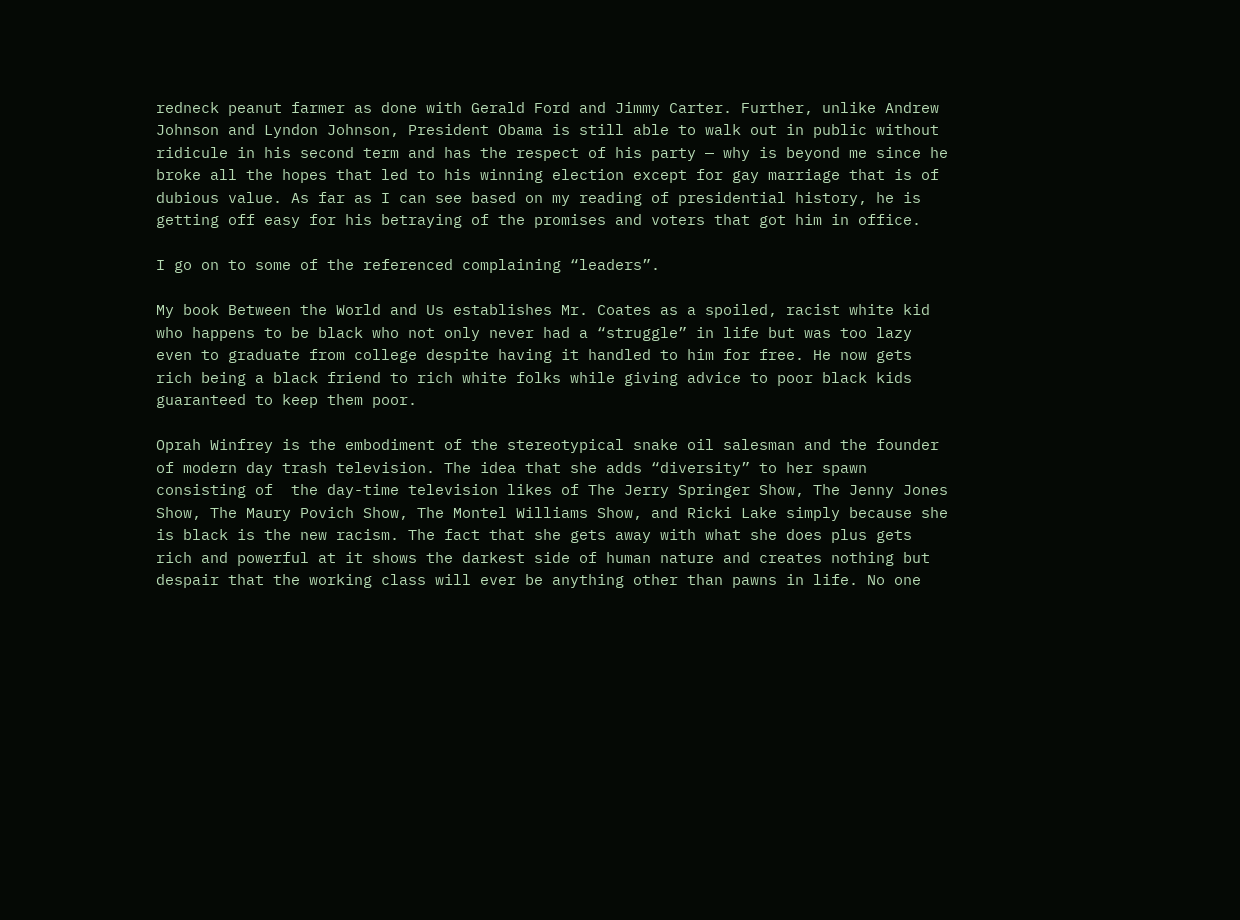redneck peanut farmer as done with Gerald Ford and Jimmy Carter. Further, unlike Andrew Johnson and Lyndon Johnson, President Obama is still able to walk out in public without ridicule in his second term and has the respect of his party — why is beyond me since he broke all the hopes that led to his winning election except for gay marriage that is of dubious value. As far as I can see based on my reading of presidential history, he is getting off easy for his betraying of the promises and voters that got him in office.

I go on to some of the referenced complaining “leaders”.

My book Between the World and Us establishes Mr. Coates as a spoiled, racist white kid who happens to be black who not only never had a “struggle” in life but was too lazy even to graduate from college despite having it handled to him for free. He now gets rich being a black friend to rich white folks while giving advice to poor black kids guaranteed to keep them poor.

Oprah Winfrey is the embodiment of the stereotypical snake oil salesman and the founder of modern day trash television. The idea that she adds “diversity” to her spawn consisting of  the day-time television likes of The Jerry Springer Show, The Jenny Jones Show, The Maury Povich Show, The Montel Williams Show, and Ricki Lake simply because she is black is the new racism. The fact that she gets away with what she does plus gets rich and powerful at it shows the darkest side of human nature and creates nothing but despair that the working class will ever be anything other than pawns in life. No one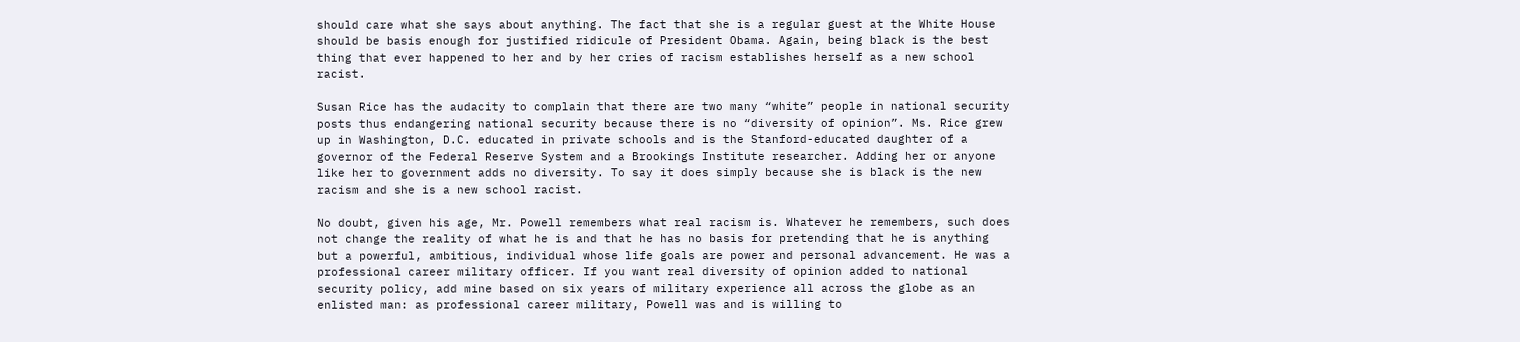should care what she says about anything. The fact that she is a regular guest at the White House should be basis enough for justified ridicule of President Obama. Again, being black is the best thing that ever happened to her and by her cries of racism establishes herself as a new school racist.

Susan Rice has the audacity to complain that there are two many “white” people in national security posts thus endangering national security because there is no “diversity of opinion”. Ms. Rice grew up in Washington, D.C. educated in private schools and is the Stanford-educated daughter of a governor of the Federal Reserve System and a Brookings Institute researcher. Adding her or anyone like her to government adds no diversity. To say it does simply because she is black is the new racism and she is a new school racist.

No doubt, given his age, Mr. Powell remembers what real racism is. Whatever he remembers, such does not change the reality of what he is and that he has no basis for pretending that he is anything but a powerful, ambitious, individual whose life goals are power and personal advancement. He was a professional career military officer. If you want real diversity of opinion added to national security policy, add mine based on six years of military experience all across the globe as an enlisted man: as professional career military, Powell was and is willing to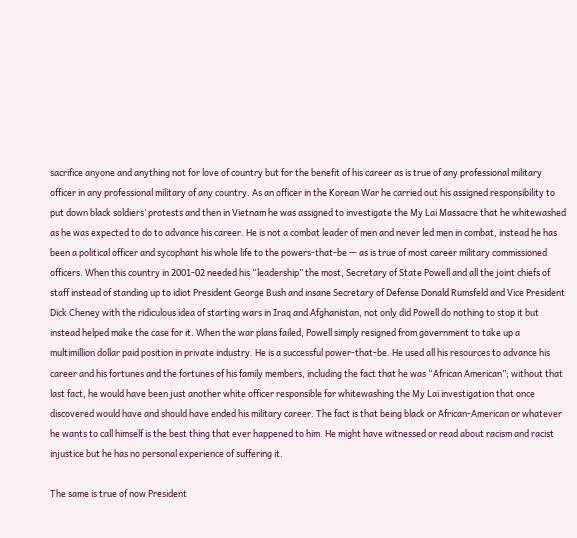sacrifice anyone and anything not for love of country but for the benefit of his career as is true of any professional military officer in any professional military of any country. As an officer in the Korean War he carried out his assigned responsibility to put down black soldiers’ protests and then in Vietnam he was assigned to investigate the My Lai Massacre that he whitewashed as he was expected to do to advance his career. He is not a combat leader of men and never led men in combat, instead he has been a political officer and sycophant his whole life to the powers-that-be — as is true of most career military commissioned officers. When this country in 2001-02 needed his “leadership” the most, Secretary of State Powell and all the joint chiefs of staff instead of standing up to idiot President George Bush and insane Secretary of Defense Donald Rumsfeld and Vice President Dick Cheney with the ridiculous idea of starting wars in Iraq and Afghanistan, not only did Powell do nothing to stop it but instead helped make the case for it. When the war plans failed, Powell simply resigned from government to take up a multimillion dollar paid position in private industry. He is a successful power-that-be. He used all his resources to advance his career and his fortunes and the fortunes of his family members, including the fact that he was “African American”; without that last fact, he would have been just another white officer responsible for whitewashing the My Lai investigation that once discovered would have and should have ended his military career. The fact is that being black or African-American or whatever he wants to call himself is the best thing that ever happened to him. He might have witnessed or read about racism and racist injustice but he has no personal experience of suffering it.

The same is true of now President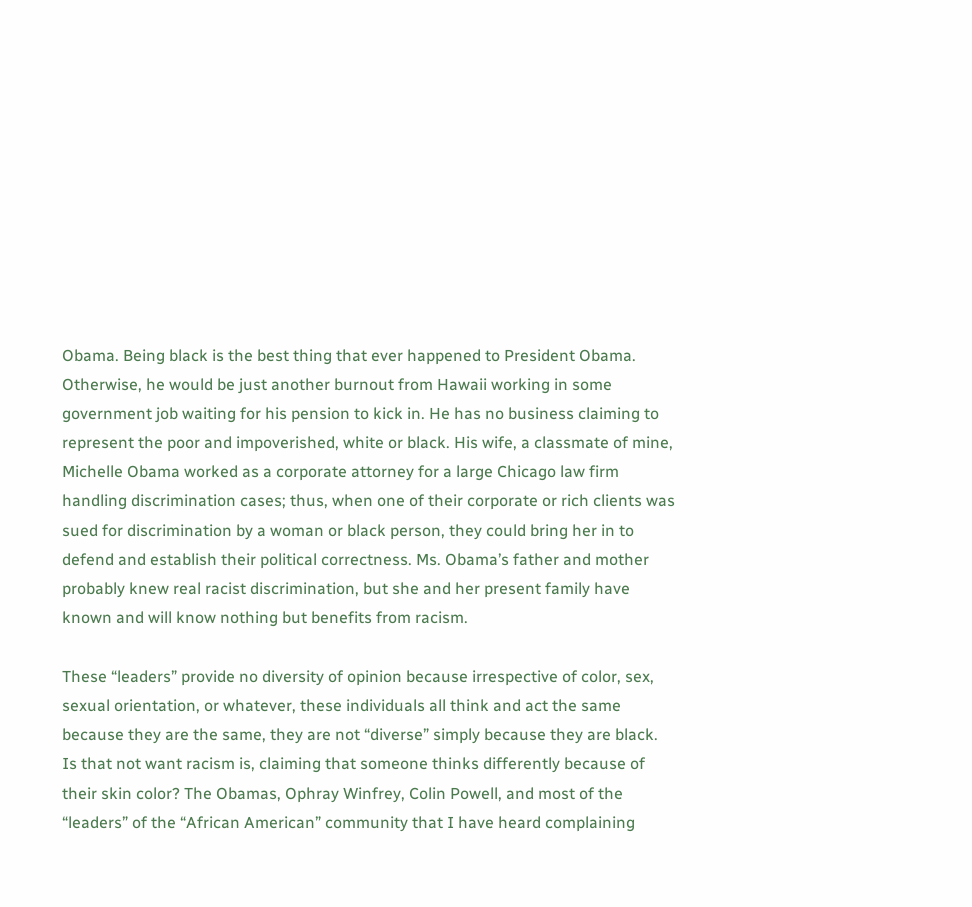Obama. Being black is the best thing that ever happened to President Obama. Otherwise, he would be just another burnout from Hawaii working in some government job waiting for his pension to kick in. He has no business claiming to represent the poor and impoverished, white or black. His wife, a classmate of mine, Michelle Obama worked as a corporate attorney for a large Chicago law firm handling discrimination cases; thus, when one of their corporate or rich clients was sued for discrimination by a woman or black person, they could bring her in to defend and establish their political correctness. Ms. Obama’s father and mother probably knew real racist discrimination, but she and her present family have known and will know nothing but benefits from racism.

These “leaders” provide no diversity of opinion because irrespective of color, sex, sexual orientation, or whatever, these individuals all think and act the same because they are the same, they are not “diverse” simply because they are black. Is that not want racism is, claiming that someone thinks differently because of their skin color? The Obamas, Ophray Winfrey, Colin Powell, and most of the “leaders” of the “African American” community that I have heard complaining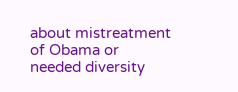about mistreatment of Obama or needed diversity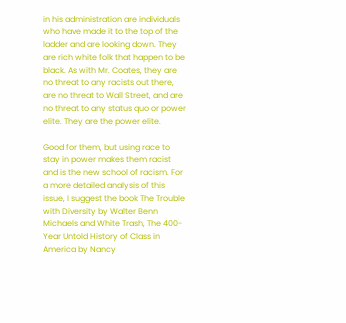in his administration are individuals who have made it to the top of the ladder and are looking down. They are rich white folk that happen to be black. As with Mr. Coates, they are no threat to any racists out there, are no threat to Wall Street, and are no threat to any status quo or power elite. They are the power elite.

Good for them, but using race to stay in power makes them racist and is the new school of racism. For a more detailed analysis of this issue, I suggest the book The Trouble with Diversity by Walter Benn Michaels and White Trash, The 400-Year Untold History of Class in America by Nancy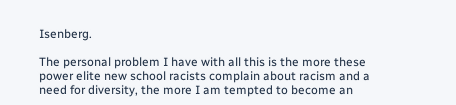Isenberg.

The personal problem I have with all this is the more these power elite new school racists complain about racism and a need for diversity, the more I am tempted to become an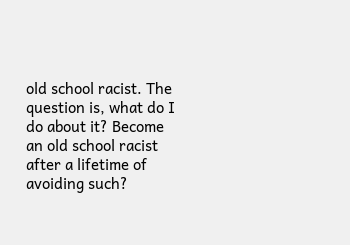old school racist. The question is, what do I do about it? Become an old school racist after a lifetime of avoiding such?